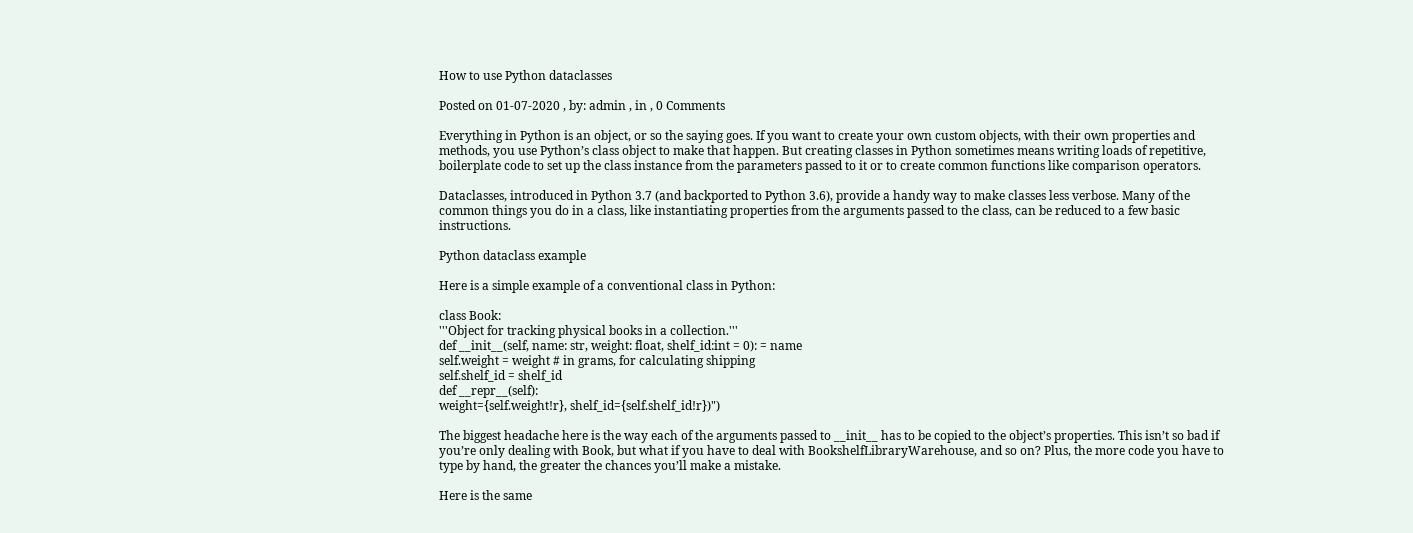How to use Python dataclasses

Posted on 01-07-2020 , by: admin , in , 0 Comments

Everything in Python is an object, or so the saying goes. If you want to create your own custom objects, with their own properties and methods, you use Python’s class object to make that happen. But creating classes in Python sometimes means writing loads of repetitive, boilerplate code to set up the class instance from the parameters passed to it or to create common functions like comparison operators.

Dataclasses, introduced in Python 3.7 (and backported to Python 3.6), provide a handy way to make classes less verbose. Many of the common things you do in a class, like instantiating properties from the arguments passed to the class, can be reduced to a few basic instructions.

Python dataclass example

Here is a simple example of a conventional class in Python:

class Book:
'''Object for tracking physical books in a collection.'''
def __init__(self, name: str, weight: float, shelf_id:int = 0): = name
self.weight = weight # in grams, for calculating shipping
self.shelf_id = shelf_id
def __repr__(self):
weight={self.weight!r}, shelf_id={self.shelf_id!r})")

The biggest headache here is the way each of the arguments passed to __init__ has to be copied to the object’s properties. This isn’t so bad if you’re only dealing with Book, but what if you have to deal with BookshelfLibraryWarehouse, and so on? Plus, the more code you have to type by hand, the greater the chances you’ll make a mistake.

Here is the same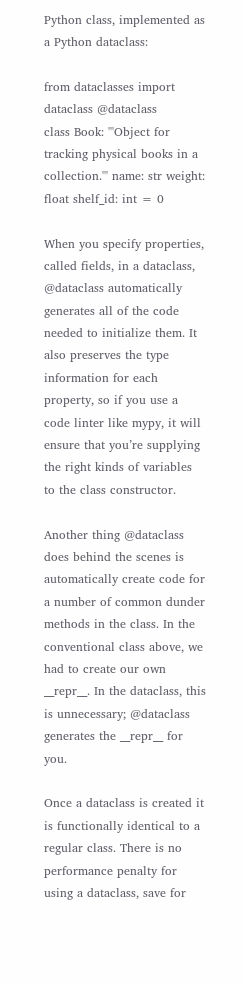Python class, implemented as a Python dataclass:

from dataclasses import dataclass @dataclass
class Book: '''Object for tracking physical books in a collection.''' name: str weight: float shelf_id: int = 0

When you specify properties, called fields, in a dataclass, @dataclass automatically generates all of the code needed to initialize them. It also preserves the type information for each property, so if you use a code linter like mypy, it will ensure that you’re supplying the right kinds of variables to the class constructor.

Another thing @dataclass does behind the scenes is automatically create code for a number of common dunder methods in the class. In the conventional class above, we had to create our own __repr__. In the dataclass, this is unnecessary; @dataclass generates the __repr__ for you.

Once a dataclass is created it is functionally identical to a regular class. There is no performance penalty for using a dataclass, save for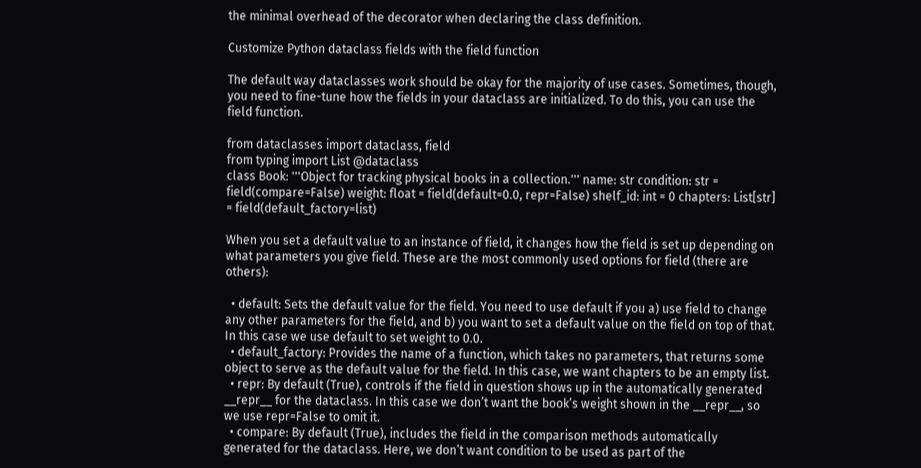the minimal overhead of the decorator when declaring the class definition.

Customize Python dataclass fields with the field function

The default way dataclasses work should be okay for the majority of use cases. Sometimes, though, you need to fine-tune how the fields in your dataclass are initialized. To do this, you can use the field function.

from dataclasses import dataclass, field
from typing import List @dataclass
class Book: '''Object for tracking physical books in a collection.''' name: str condition: str = field(compare=False) weight: float = field(default=0.0, repr=False) shelf_id: int = 0 chapters: List[str] = field(default_factory=list)

When you set a default value to an instance of field, it changes how the field is set up depending on what parameters you give field. These are the most commonly used options for field (there are others):

  • default: Sets the default value for the field. You need to use default if you a) use field to change any other parameters for the field, and b) you want to set a default value on the field on top of that. In this case we use default to set weight to 0.0.
  • default_factory: Provides the name of a function, which takes no parameters, that returns some object to serve as the default value for the field. In this case, we want chapters to be an empty list.
  • repr: By default (True), controls if the field in question shows up in the automatically generated __repr__ for the dataclass. In this case we don’t want the book’s weight shown in the __repr__, so we use repr=False to omit it.
  • compare: By default (True), includes the field in the comparison methods automatically generated for the dataclass. Here, we don’t want condition to be used as part of the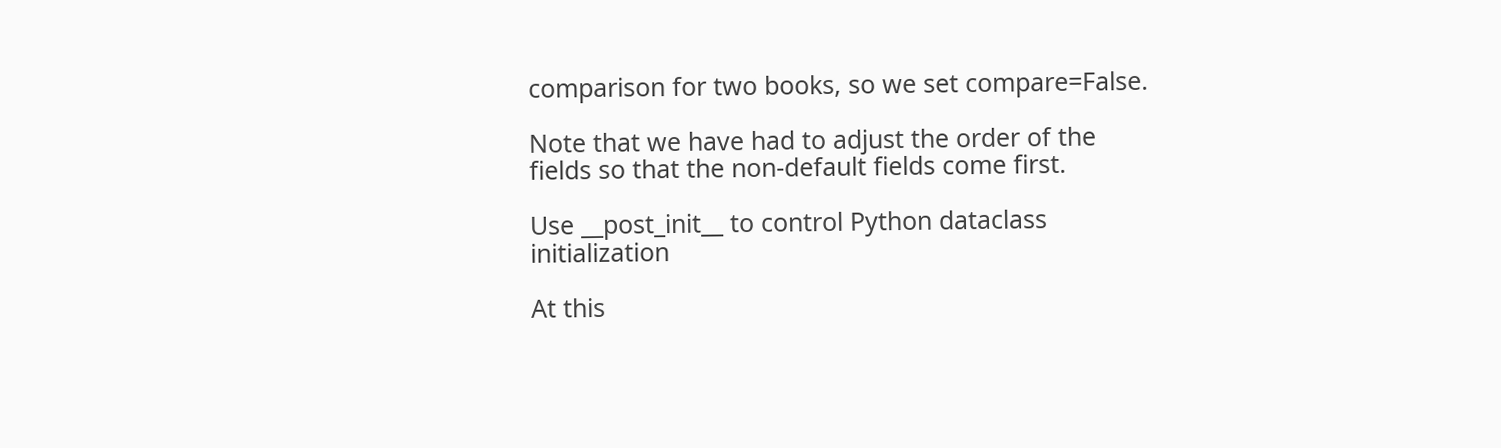comparison for two books, so we set compare=False.

Note that we have had to adjust the order of the fields so that the non-default fields come first.

Use __post_init__ to control Python dataclass initialization

At this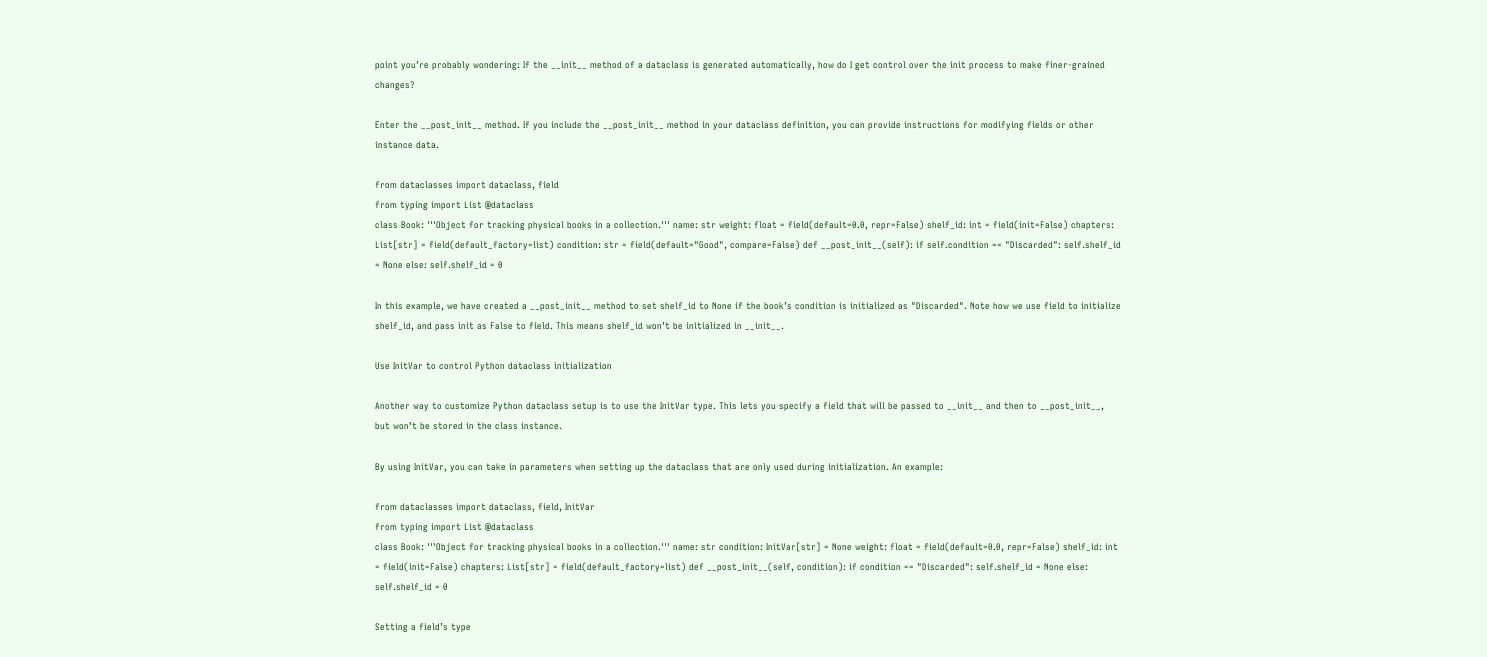point you’re probably wondering: If the __init__ method of a dataclass is generated automatically, how do I get control over the init process to make finer-grained changes?

Enter the __post_init__ method. If you include the __post_init__ method in your dataclass definition, you can provide instructions for modifying fields or other instance data.

from dataclasses import dataclass, field
from typing import List @dataclass
class Book: '''Object for tracking physical books in a collection.''' name: str weight: float = field(default=0.0, repr=False) shelf_id: int = field(init=False) chapters: List[str] = field(default_factory=list) condition: str = field(default="Good", compare=False) def __post_init__(self): if self.condition == "Discarded": self.shelf_id = None else: self.shelf_id = 0

In this example, we have created a __post_init__ method to set shelf_id to None if the book’s condition is initialized as "Discarded". Note how we use field to initialize shelf_id, and pass init as False to field. This means shelf_id won’t be initialized in __init__.

Use InitVar to control Python dataclass initialization

Another way to customize Python dataclass setup is to use the InitVar type. This lets you specify a field that will be passed to __init__ and then to __post_init__, but won’t be stored in the class instance.

By using InitVar, you can take in parameters when setting up the dataclass that are only used during initialization. An example:

from dataclasses import dataclass, field, InitVar
from typing import List @dataclass
class Book: '''Object for tracking physical books in a collection.''' name: str condition: InitVar[str] = None weight: float = field(default=0.0, repr=False) shelf_id: int = field(init=False) chapters: List[str] = field(default_factory=list) def __post_init__(self, condition): if condition == "Discarded": self.shelf_id = None else: self.shelf_id = 0

Setting a field’s type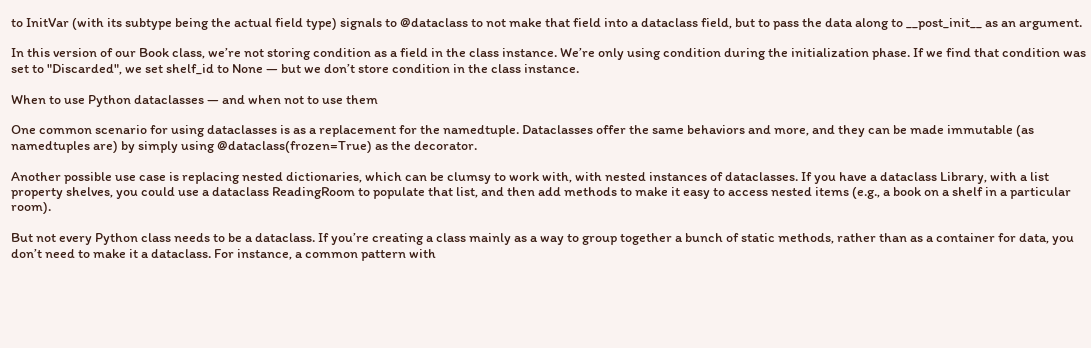to InitVar (with its subtype being the actual field type) signals to @dataclass to not make that field into a dataclass field, but to pass the data along to __post_init__ as an argument.

In this version of our Book class, we’re not storing condition as a field in the class instance. We’re only using condition during the initialization phase. If we find that condition was set to "Discarded", we set shelf_id to None — but we don’t store condition in the class instance.

When to use Python dataclasses — and when not to use them

One common scenario for using dataclasses is as a replacement for the namedtuple. Dataclasses offer the same behaviors and more, and they can be made immutable (as namedtuples are) by simply using @dataclass(frozen=True) as the decorator.

Another possible use case is replacing nested dictionaries, which can be clumsy to work with, with nested instances of dataclasses. If you have a dataclass Library, with a list property shelves, you could use a dataclass ReadingRoom to populate that list, and then add methods to make it easy to access nested items (e.g., a book on a shelf in a particular room).

But not every Python class needs to be a dataclass. If you’re creating a class mainly as a way to group together a bunch of static methods, rather than as a container for data, you don’t need to make it a dataclass. For instance, a common pattern with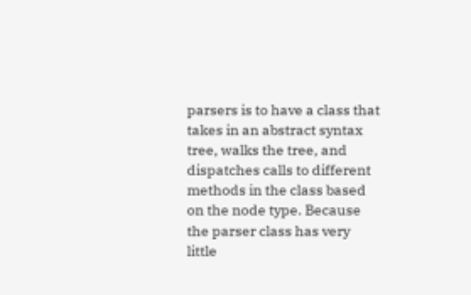parsers is to have a class that takes in an abstract syntax tree, walks the tree, and dispatches calls to different methods in the class based on the node type. Because the parser class has very little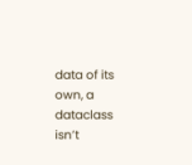data of its own, a dataclass isn’t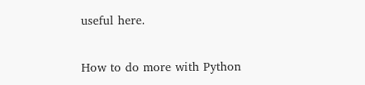useful here.

How to do more with Python